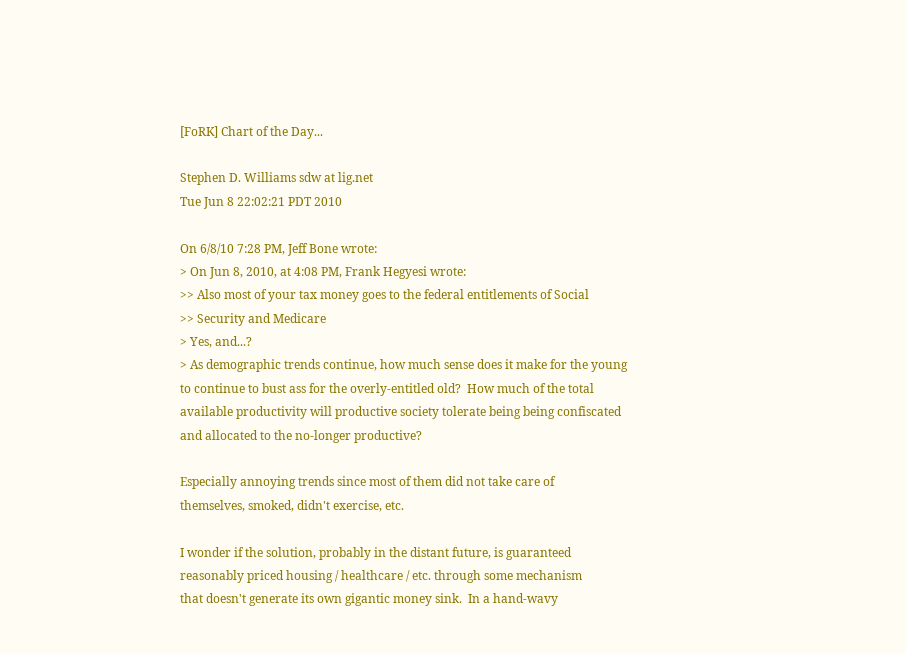[FoRK] Chart of the Day...

Stephen D. Williams sdw at lig.net
Tue Jun 8 22:02:21 PDT 2010

On 6/8/10 7:28 PM, Jeff Bone wrote:
> On Jun 8, 2010, at 4:08 PM, Frank Hegyesi wrote:
>> Also most of your tax money goes to the federal entitlements of Social
>> Security and Medicare
> Yes, and...?
> As demographic trends continue, how much sense does it make for the young to continue to bust ass for the overly-entitled old?  How much of the total available productivity will productive society tolerate being being confiscated and allocated to the no-longer productive?

Especially annoying trends since most of them did not take care of
themselves, smoked, didn't exercise, etc.

I wonder if the solution, probably in the distant future, is guaranteed
reasonably priced housing / healthcare / etc. through some mechanism
that doesn't generate its own gigantic money sink.  In a hand-wavy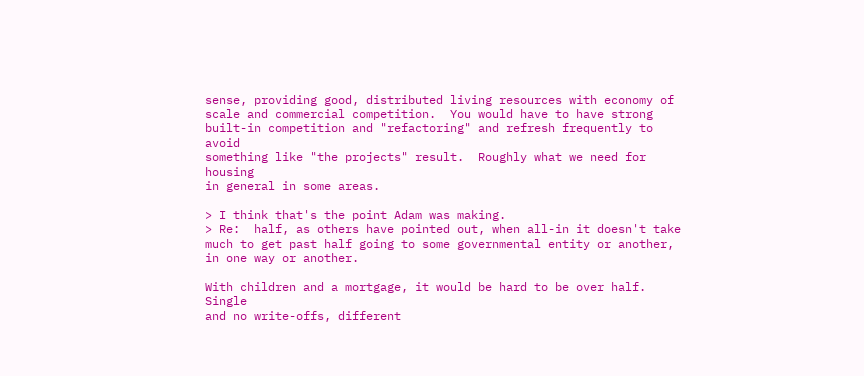sense, providing good, distributed living resources with economy of
scale and commercial competition.  You would have to have strong
built-in competition and "refactoring" and refresh frequently to avoid
something like "the projects" result.  Roughly what we need for housing
in general in some areas.

> I think that's the point Adam was making.
> Re:  half, as others have pointed out, when all-in it doesn't take much to get past half going to some governmental entity or another, in one way or another.

With children and a mortgage, it would be hard to be over half.  Single
and no write-offs, different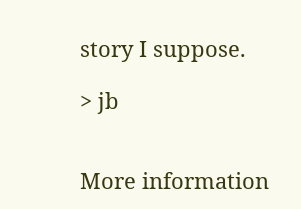story I suppose.

> jb


More information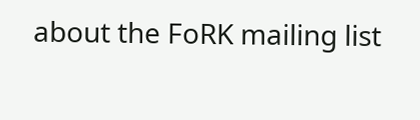about the FoRK mailing list